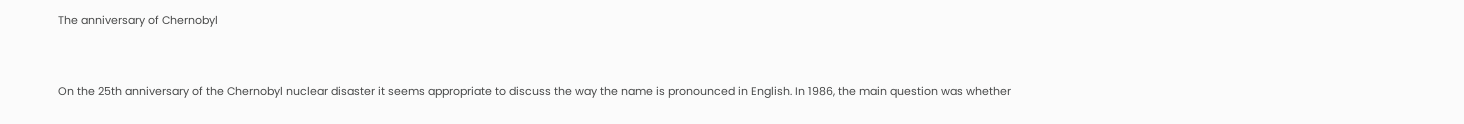The anniversary of Chernobyl


On the 25th anniversary of the Chernobyl nuclear disaster it seems appropriate to discuss the way the name is pronounced in English. In 1986, the main question was whether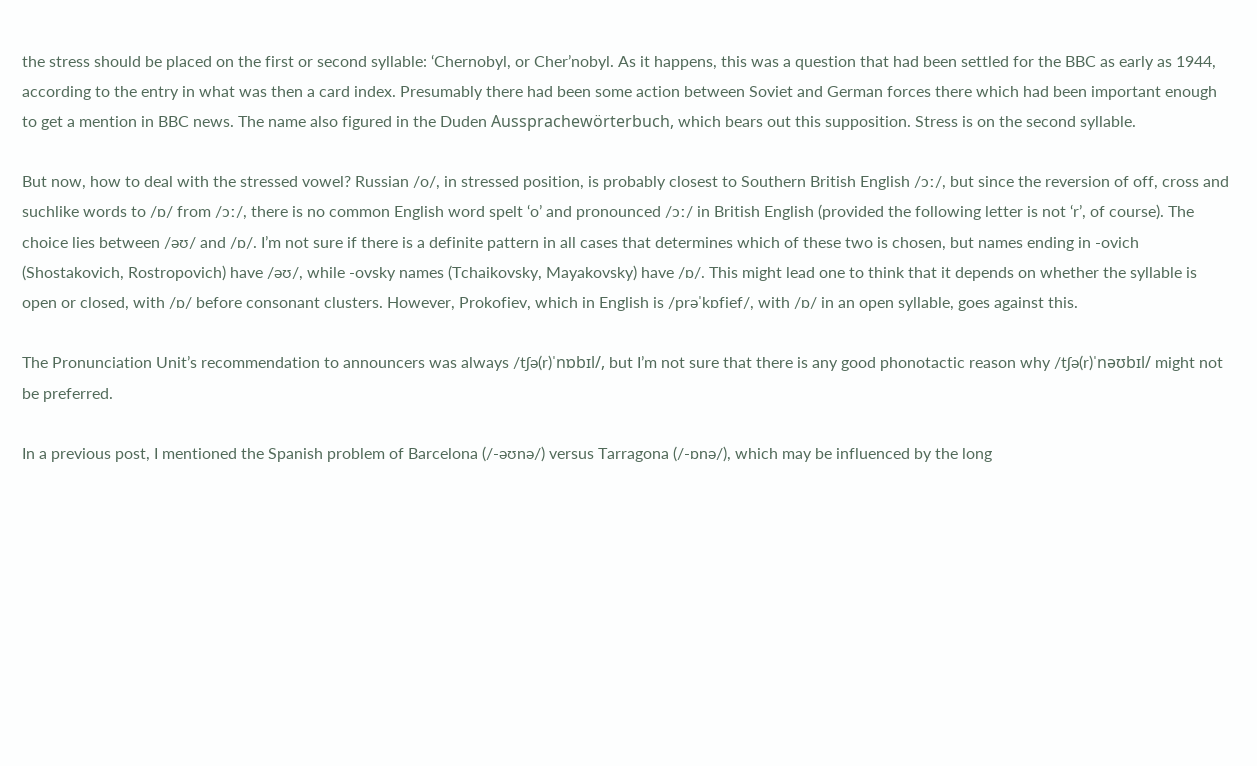the stress should be placed on the first or second syllable: ‘Chernobyl, or Cher’nobyl. As it happens, this was a question that had been settled for the BBC as early as 1944, according to the entry in what was then a card index. Presumably there had been some action between Soviet and German forces there which had been important enough to get a mention in BBC news. The name also figured in the Duden Aussprachewörterbuch, which bears out this supposition. Stress is on the second syllable.

But now, how to deal with the stressed vowel? Russian /o/, in stressed position, is probably closest to Southern British English /ɔː/, but since the reversion of off, cross and suchlike words to /ɒ/ from /ɔː/, there is no common English word spelt ‘o’ and pronounced /ɔː/ in British English (provided the following letter is not ‘r’, of course). The choice lies between /əʊ/ and /ɒ/. I’m not sure if there is a definite pattern in all cases that determines which of these two is chosen, but names ending in -ovich (Shostakovich, Rostropovich) have /əʊ/, while -ovsky names (Tchaikovsky, Mayakovsky) have /ɒ/. This might lead one to think that it depends on whether the syllable is open or closed, with /ɒ/ before consonant clusters. However, Prokofiev, which in English is /prəˈkɒfief/, with /ɒ/ in an open syllable, goes against this.

The Pronunciation Unit’s recommendation to announcers was always /tʃə(r)ˈnɒbɪl/, but I’m not sure that there is any good phonotactic reason why /tʃə(r)ˈnəʊbɪl/ might not be preferred.

In a previous post, I mentioned the Spanish problem of Barcelona (/-əʊnə/) versus Tarragona (/-ɒnə/), which may be influenced by the long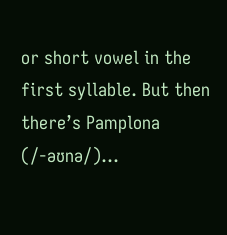or short vowel in the first syllable. But then there’s Pamplona (/-əʊnə/)…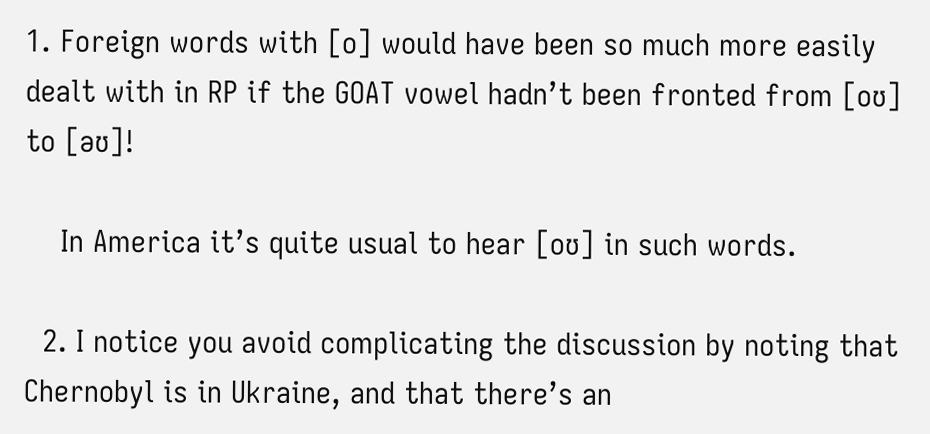1. Foreign words with [o] would have been so much more easily dealt with in RP if the GOAT vowel hadn’t been fronted from [oʊ] to [əʊ]!

    In America it’s quite usual to hear [oʊ] in such words.

  2. I notice you avoid complicating the discussion by noting that Chernobyl is in Ukraine, and that there’s an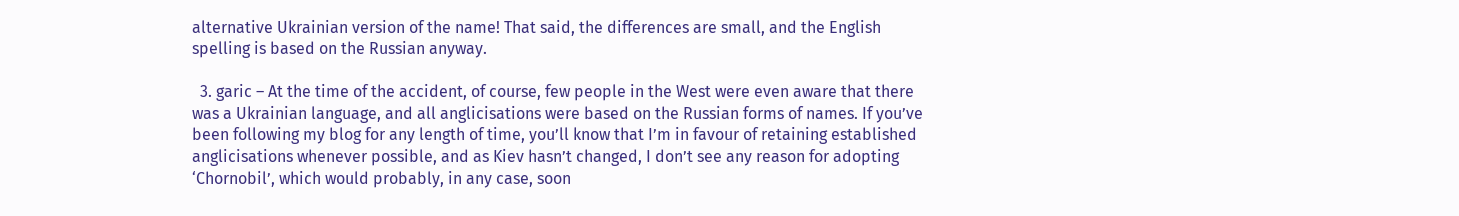alternative Ukrainian version of the name! That said, the differences are small, and the English spelling is based on the Russian anyway.

  3. garic – At the time of the accident, of course, few people in the West were even aware that there was a Ukrainian language, and all anglicisations were based on the Russian forms of names. If you’ve been following my blog for any length of time, you’ll know that I’m in favour of retaining established anglicisations whenever possible, and as Kiev hasn’t changed, I don’t see any reason for adopting ‘Chornobil’, which would probably, in any case, soon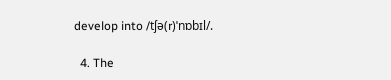develop into /tʃə(r)ˈnɒbɪl/.

  4. The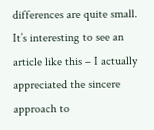differences are quite small. It’s interesting to see an article like this – I actually appreciated the sincere approach to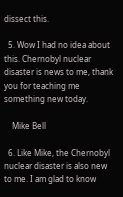dissect this.

  5. Wow I had no idea about this. Chernobyl nuclear disaster is news to me, thank you for teaching me something new today.

    Mike Bell

  6. Like Mike, the Chernobyl nuclear disaster is also new to me. I am glad to know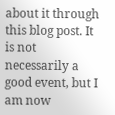about it through this blog post. It is not necessarily a good event, but I am now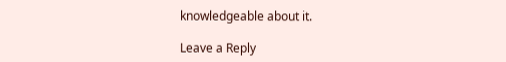knowledgeable about it.

Leave a Reply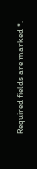Required fields are marked *.